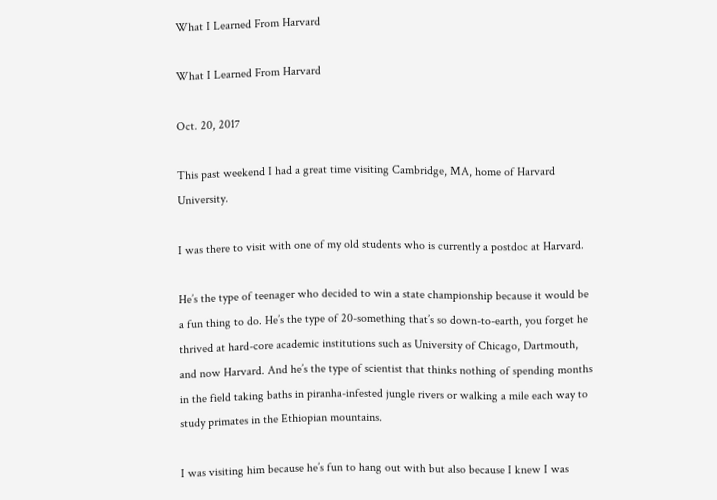What I Learned From Harvard

What I Learned From Harvard

Oct. 20, 2017

This past weekend I had a great time visiting Cambridge, MA, home of Harvard University.

I was there to visit with one of my old students who is currently a postdoc at Harvard.

He’s the type of teenager who decided to win a state championship because it would be a fun thing to do. He’s the type of 20-something that’s so down-to-earth, you forget he thrived at hard-core academic institutions such as University of Chicago, Dartmouth, and now Harvard. And he’s the type of scientist that thinks nothing of spending months in the field taking baths in piranha-infested jungle rivers or walking a mile each way to study primates in the Ethiopian mountains.

I was visiting him because he’s fun to hang out with but also because I knew I was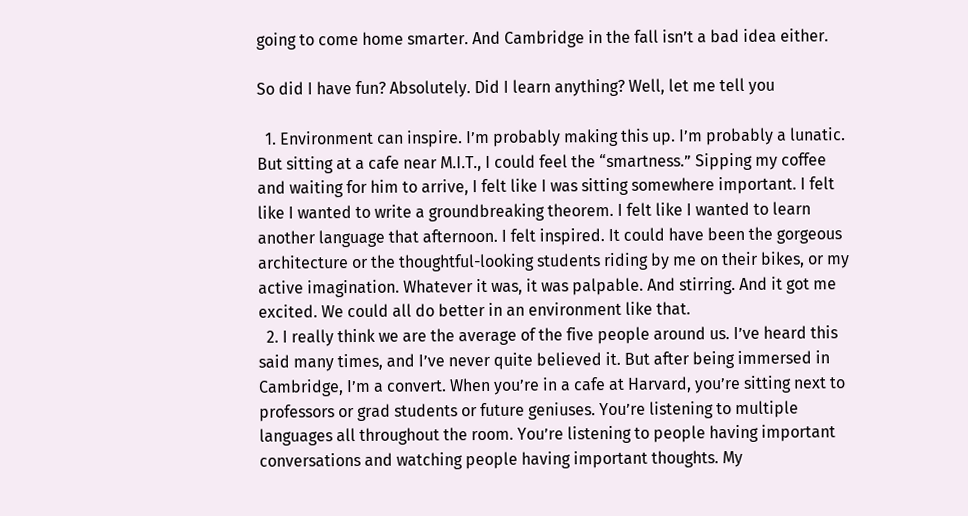going to come home smarter. And Cambridge in the fall isn’t a bad idea either.

So did I have fun? Absolutely. Did I learn anything? Well, let me tell you

  1. Environment can inspire. I’m probably making this up. I’m probably a lunatic. But sitting at a cafe near M.I.T., I could feel the “smartness.” Sipping my coffee and waiting for him to arrive, I felt like I was sitting somewhere important. I felt like I wanted to write a groundbreaking theorem. I felt like I wanted to learn another language that afternoon. I felt inspired. It could have been the gorgeous architecture or the thoughtful-looking students riding by me on their bikes, or my active imagination. Whatever it was, it was palpable. And stirring. And it got me excited. We could all do better in an environment like that.
  2. I really think we are the average of the five people around us. I’ve heard this said many times, and I’ve never quite believed it. But after being immersed in Cambridge, I’m a convert. When you’re in a cafe at Harvard, you’re sitting next to professors or grad students or future geniuses. You’re listening to multiple languages all throughout the room. You’re listening to people having important conversations and watching people having important thoughts. My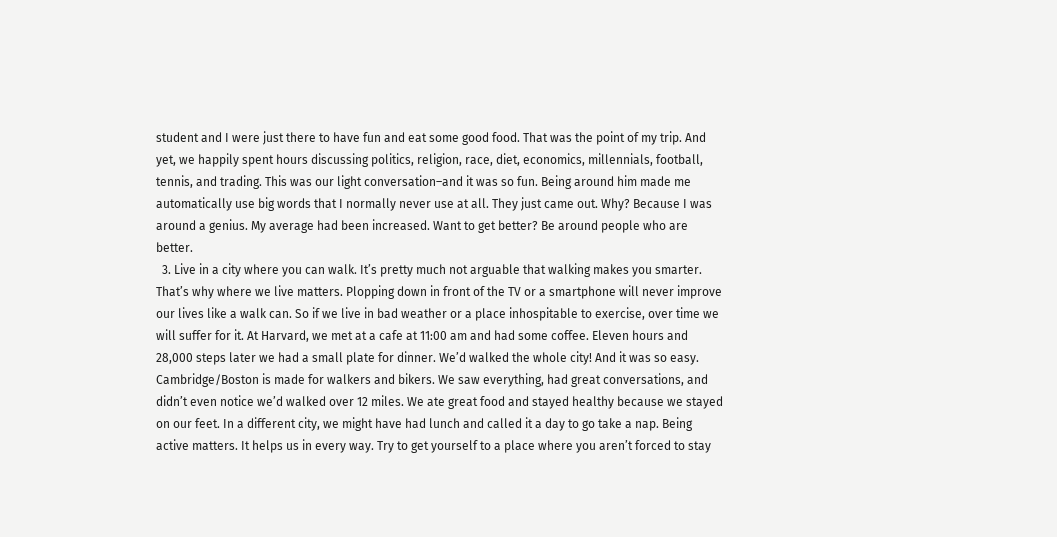student and I were just there to have fun and eat some good food. That was the point of my trip. And yet, we happily spent hours discussing politics, religion, race, diet, economics, millennials, football, tennis, and trading. This was our light conversation–and it was so fun. Being around him made me automatically use big words that I normally never use at all. They just came out. Why? Because I was around a genius. My average had been increased. Want to get better? Be around people who are better.
  3. Live in a city where you can walk. It’s pretty much not arguable that walking makes you smarter. That’s why where we live matters. Plopping down in front of the TV or a smartphone will never improve our lives like a walk can. So if we live in bad weather or a place inhospitable to exercise, over time we will suffer for it. At Harvard, we met at a cafe at 11:00 am and had some coffee. Eleven hours and 28,000 steps later we had a small plate for dinner. We’d walked the whole city! And it was so easy. Cambridge/Boston is made for walkers and bikers. We saw everything, had great conversations, and didn’t even notice we’d walked over 12 miles. We ate great food and stayed healthy because we stayed on our feet. In a different city, we might have had lunch and called it a day to go take a nap. Being active matters. It helps us in every way. Try to get yourself to a place where you aren’t forced to stay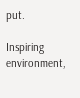put.

Inspiring environment,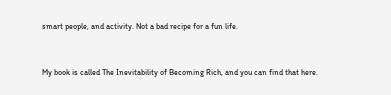smart people, and activity. Not a bad recipe for a fun life.


My book is called The Inevitability of Becoming Rich, and you can find that here.